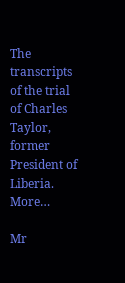The transcripts of the trial of Charles Taylor, former President of Liberia. More…

Mr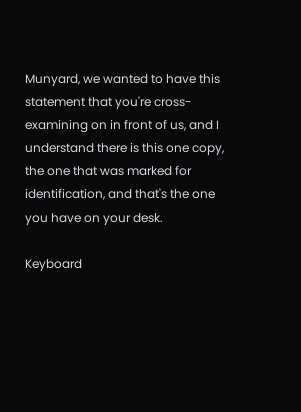Munyard, we wanted to have this statement that you're cross-examining on in front of us, and I understand there is this one copy, the one that was marked for identification, and that's the one you have on your desk.

Keyboard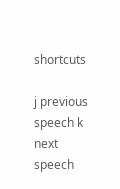shortcuts

j previous speech k next speech